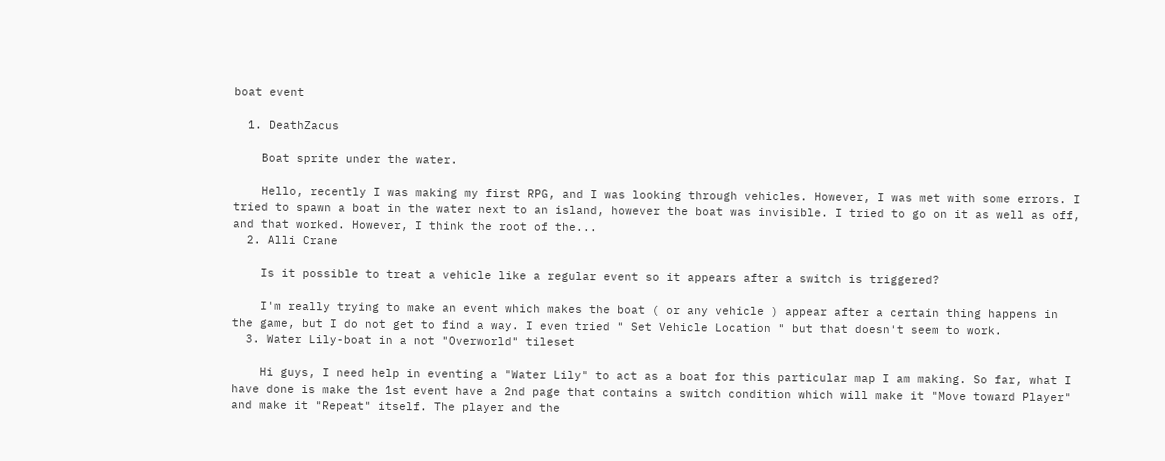boat event

  1. DeathZacus

    Boat sprite under the water.

    Hello, recently I was making my first RPG, and I was looking through vehicles. However, I was met with some errors. I tried to spawn a boat in the water next to an island, however the boat was invisible. I tried to go on it as well as off, and that worked. However, I think the root of the...
  2. Alli Crane

    Is it possible to treat a vehicle like a regular event so it appears after a switch is triggered?

    I'm really trying to make an event which makes the boat ( or any vehicle ) appear after a certain thing happens in the game, but I do not get to find a way. I even tried " Set Vehicle Location " but that doesn't seem to work.
  3. Water Lily-boat in a not "Overworld" tileset

    Hi guys, I need help in eventing a "Water Lily" to act as a boat for this particular map I am making. So far, what I have done is make the 1st event have a 2nd page that contains a switch condition which will make it "Move toward Player" and make it "Repeat" itself. The player and the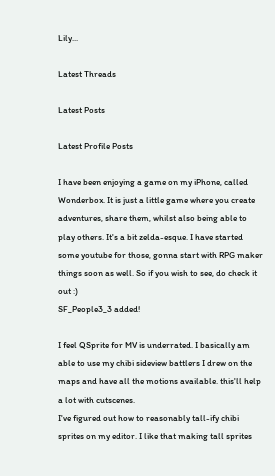Lily...

Latest Threads

Latest Posts

Latest Profile Posts

I have been enjoying a game on my iPhone, called Wonderbox. It is just a little game where you create adventures, share them, whilst also being able to play others. It's a bit zelda-esque. I have started some youtube for those, gonna start with RPG maker things soon as well. So if you wish to see, do check it out :)
SF_People3_3 added!

I feel QSprite for MV is underrated. I basically am able to use my chibi sideview battlers I drew on the maps and have all the motions available. this'll help a lot with cutscenes.
I've figured out how to reasonably tall-ify chibi sprites on my editor. I like that making tall sprites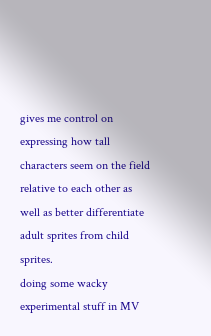gives me control on expressing how tall characters seem on the field relative to each other as well as better differentiate adult sprites from child sprites.
doing some wacky experimental stuff in MV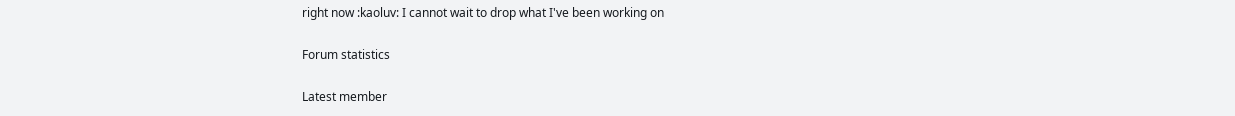right now :kaoluv: I cannot wait to drop what I've been working on

Forum statistics

Latest member